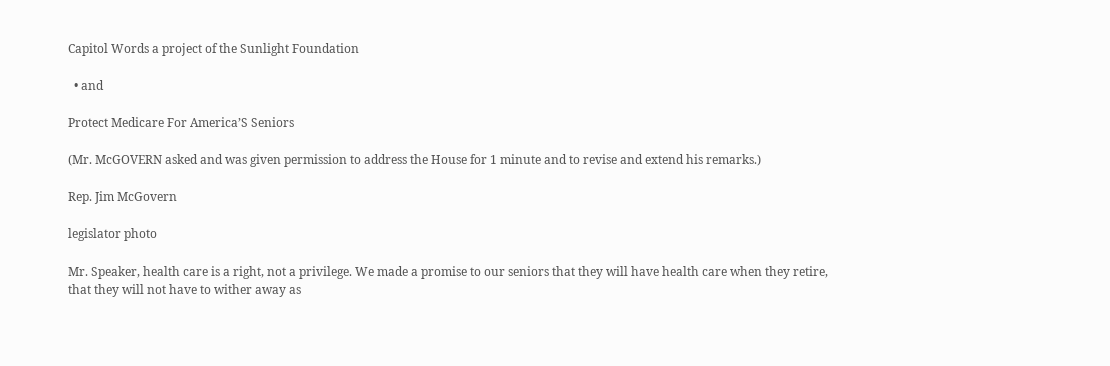Capitol Words a project of the Sunlight Foundation

  • and

Protect Medicare For America’S Seniors

(Mr. McGOVERN asked and was given permission to address the House for 1 minute and to revise and extend his remarks.)

Rep. Jim McGovern

legislator photo

Mr. Speaker, health care is a right, not a privilege. We made a promise to our seniors that they will have health care when they retire, that they will not have to wither away as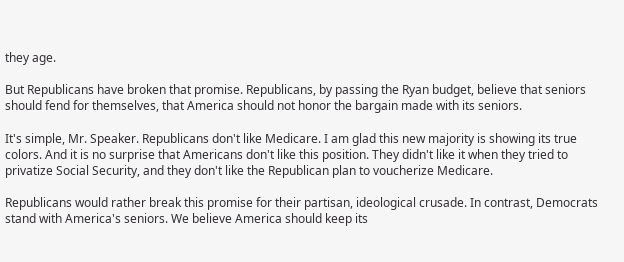they age.

But Republicans have broken that promise. Republicans, by passing the Ryan budget, believe that seniors should fend for themselves, that America should not honor the bargain made with its seniors.

It's simple, Mr. Speaker. Republicans don't like Medicare. I am glad this new majority is showing its true colors. And it is no surprise that Americans don't like this position. They didn't like it when they tried to privatize Social Security, and they don't like the Republican plan to voucherize Medicare.

Republicans would rather break this promise for their partisan, ideological crusade. In contrast, Democrats stand with America's seniors. We believe America should keep its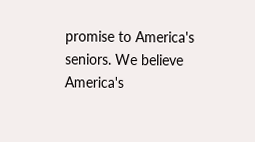promise to America's seniors. We believe America's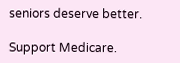seniors deserve better.

Support Medicare.